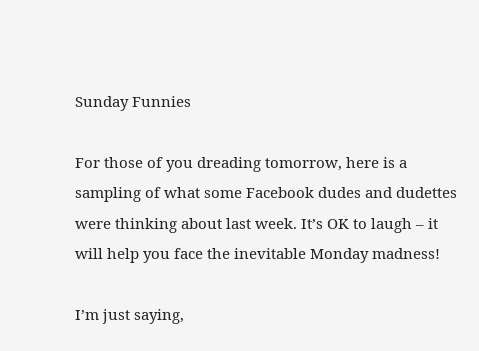Sunday Funnies

For those of you dreading tomorrow, here is a sampling of what some Facebook dudes and dudettes were thinking about last week. It’s OK to laugh – it will help you face the inevitable Monday madness!

I’m just saying,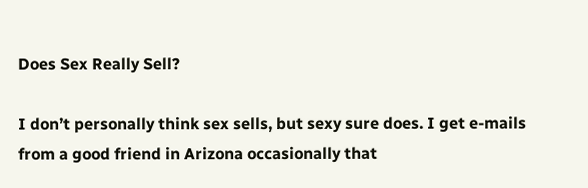Does Sex Really Sell?

I don’t personally think sex sells, but sexy sure does. I get e-mails from a good friend in Arizona occasionally that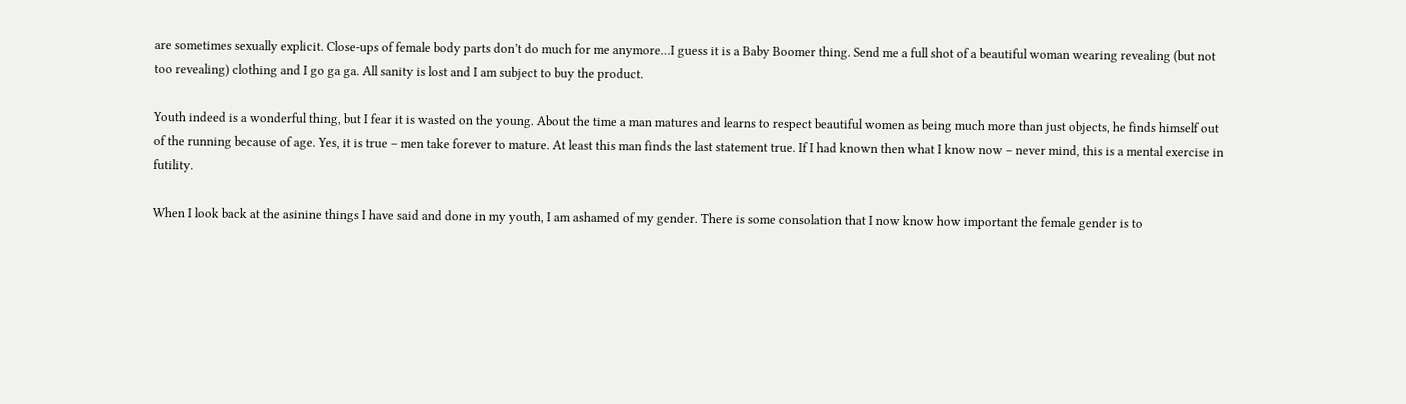are sometimes sexually explicit. Close-ups of female body parts don’t do much for me anymore…I guess it is a Baby Boomer thing. Send me a full shot of a beautiful woman wearing revealing (but not too revealing) clothing and I go ga ga. All sanity is lost and I am subject to buy the product.

Youth indeed is a wonderful thing, but I fear it is wasted on the young. About the time a man matures and learns to respect beautiful women as being much more than just objects, he finds himself out of the running because of age. Yes, it is true – men take forever to mature. At least this man finds the last statement true. If I had known then what I know now – never mind, this is a mental exercise in futility.

When I look back at the asinine things I have said and done in my youth, I am ashamed of my gender. There is some consolation that I now know how important the female gender is to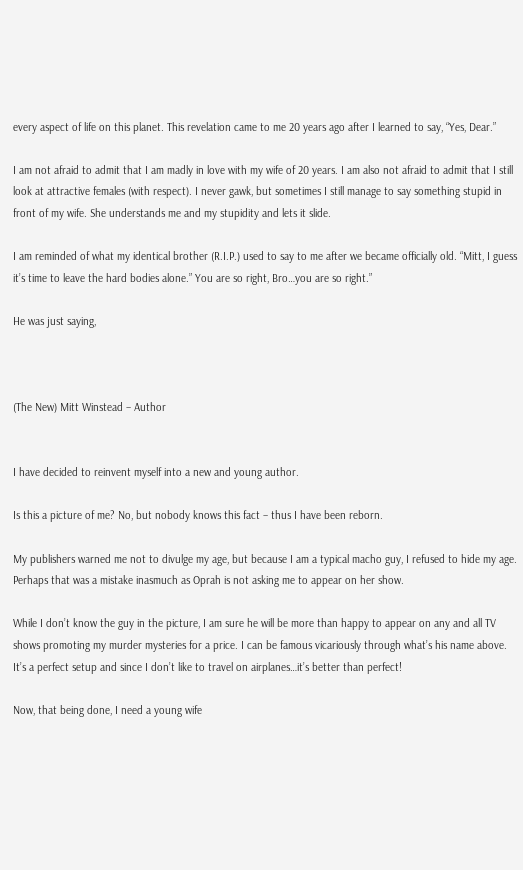every aspect of life on this planet. This revelation came to me 20 years ago after I learned to say, “Yes, Dear.”

I am not afraid to admit that I am madly in love with my wife of 20 years. I am also not afraid to admit that I still look at attractive females (with respect). I never gawk, but sometimes I still manage to say something stupid in front of my wife. She understands me and my stupidity and lets it slide.

I am reminded of what my identical brother (R.I.P.) used to say to me after we became officially old. “Mitt, I guess it’s time to leave the hard bodies alone.” You are so right, Bro…you are so right.”

He was just saying,



(The New) Mitt Winstead – Author


I have decided to reinvent myself into a new and young author.

Is this a picture of me? No, but nobody knows this fact – thus I have been reborn.

My publishers warned me not to divulge my age, but because I am a typical macho guy, I refused to hide my age. Perhaps that was a mistake inasmuch as Oprah is not asking me to appear on her show.

While I don’t know the guy in the picture, I am sure he will be more than happy to appear on any and all TV shows promoting my murder mysteries for a price. I can be famous vicariously through what’s his name above. It’s a perfect setup and since I don’t like to travel on airplanes…it’s better than perfect!

Now, that being done, I need a young wife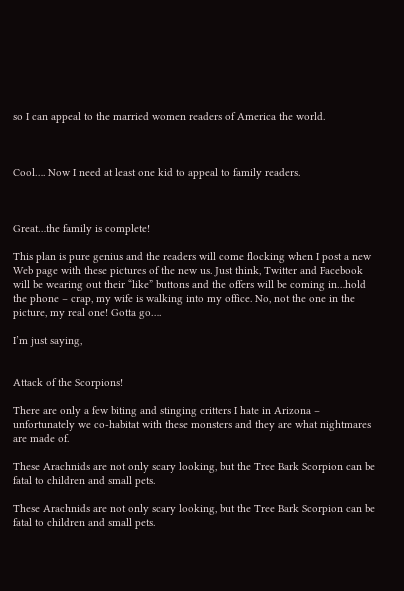so I can appeal to the married women readers of America the world.



Cool…. Now I need at least one kid to appeal to family readers.



Great…the family is complete!

This plan is pure genius and the readers will come flocking when I post a new Web page with these pictures of the new us. Just think, Twitter and Facebook will be wearing out their “like” buttons and the offers will be coming in…hold the phone – crap, my wife is walking into my office. No, not the one in the picture, my real one! Gotta go….

I’m just saying,


Attack of the Scorpions!

There are only a few biting and stinging critters I hate in Arizona – unfortunately we co-habitat with these monsters and they are what nightmares are made of.

These Arachnids are not only scary looking, but the Tree Bark Scorpion can be fatal to children and small pets.

These Arachnids are not only scary looking, but the Tree Bark Scorpion can be fatal to children and small pets.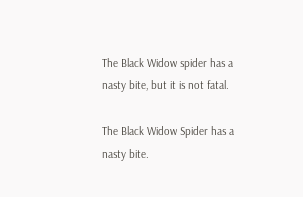The Black Widow spider has a nasty bite, but it is not fatal.

The Black Widow Spider has a nasty bite.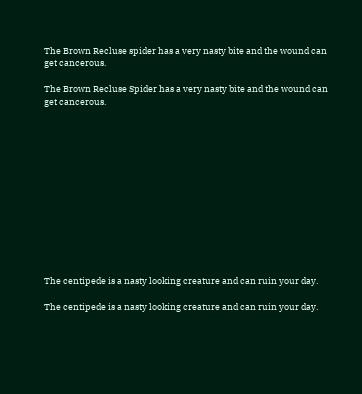The Brown Recluse spider has a very nasty bite and the wound can get cancerous.

The Brown Recluse Spider has a very nasty bite and the wound can get cancerous.













The centipede is a nasty looking creature and can ruin your day.

The centipede is a nasty looking creature and can ruin your day.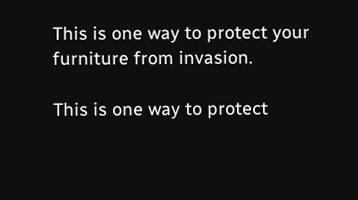This is one way to protect your furniture from invasion.

This is one way to protect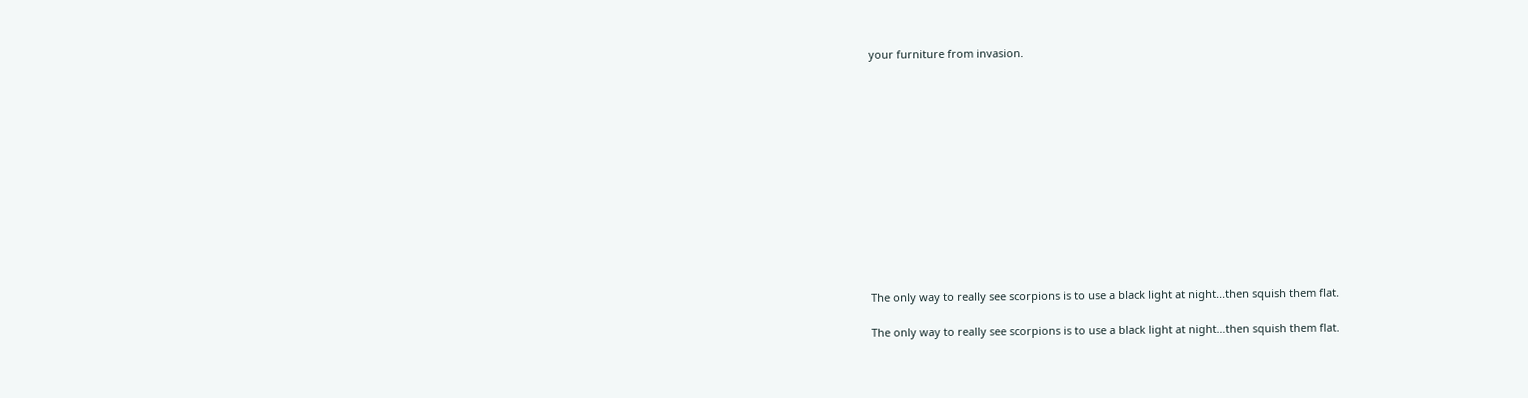your furniture from invasion.













The only way to really see scorpions is to use a black light at night...then squish them flat.

The only way to really see scorpions is to use a black light at night…then squish them flat.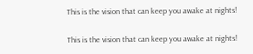This is the vision that can keep you awake at nights!

This is the vision that can keep you awake at nights!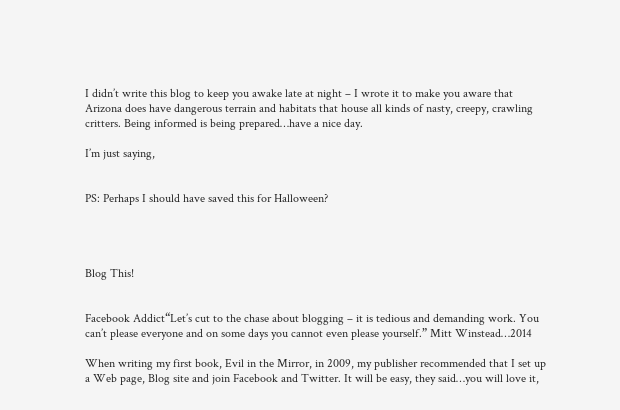I didn’t write this blog to keep you awake late at night – I wrote it to make you aware that Arizona does have dangerous terrain and habitats that house all kinds of nasty, creepy, crawling critters. Being informed is being prepared…have a nice day.

I’m just saying,


PS: Perhaps I should have saved this for Halloween?




Blog This!


Facebook Addict“Let’s cut to the chase about blogging – it is tedious and demanding work. You can’t please everyone and on some days you cannot even please yourself.” Mitt Winstead…2014

When writing my first book, Evil in the Mirror, in 2009, my publisher recommended that I set up a Web page, Blog site and join Facebook and Twitter. It will be easy, they said…you will love it,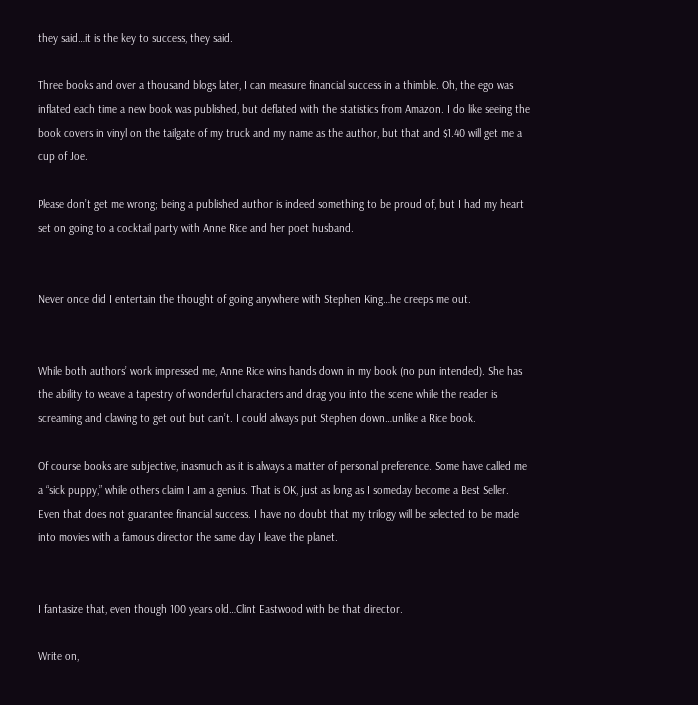they said…it is the key to success, they said.

Three books and over a thousand blogs later, I can measure financial success in a thimble. Oh, the ego was inflated each time a new book was published, but deflated with the statistics from Amazon. I do like seeing the book covers in vinyl on the tailgate of my truck and my name as the author, but that and $1.40 will get me a cup of Joe.

Please don’t get me wrong; being a published author is indeed something to be proud of, but I had my heart set on going to a cocktail party with Anne Rice and her poet husband.


Never once did I entertain the thought of going anywhere with Stephen King…he creeps me out.


While both authors’ work impressed me, Anne Rice wins hands down in my book (no pun intended). She has the ability to weave a tapestry of wonderful characters and drag you into the scene while the reader is screaming and clawing to get out but can’t. I could always put Stephen down…unlike a Rice book.

Of course books are subjective, inasmuch as it is always a matter of personal preference. Some have called me a “sick puppy,” while others claim I am a genius. That is OK, just as long as I someday become a Best Seller. Even that does not guarantee financial success. I have no doubt that my trilogy will be selected to be made into movies with a famous director the same day I leave the planet.


I fantasize that, even though 100 years old…Clint Eastwood with be that director.

Write on,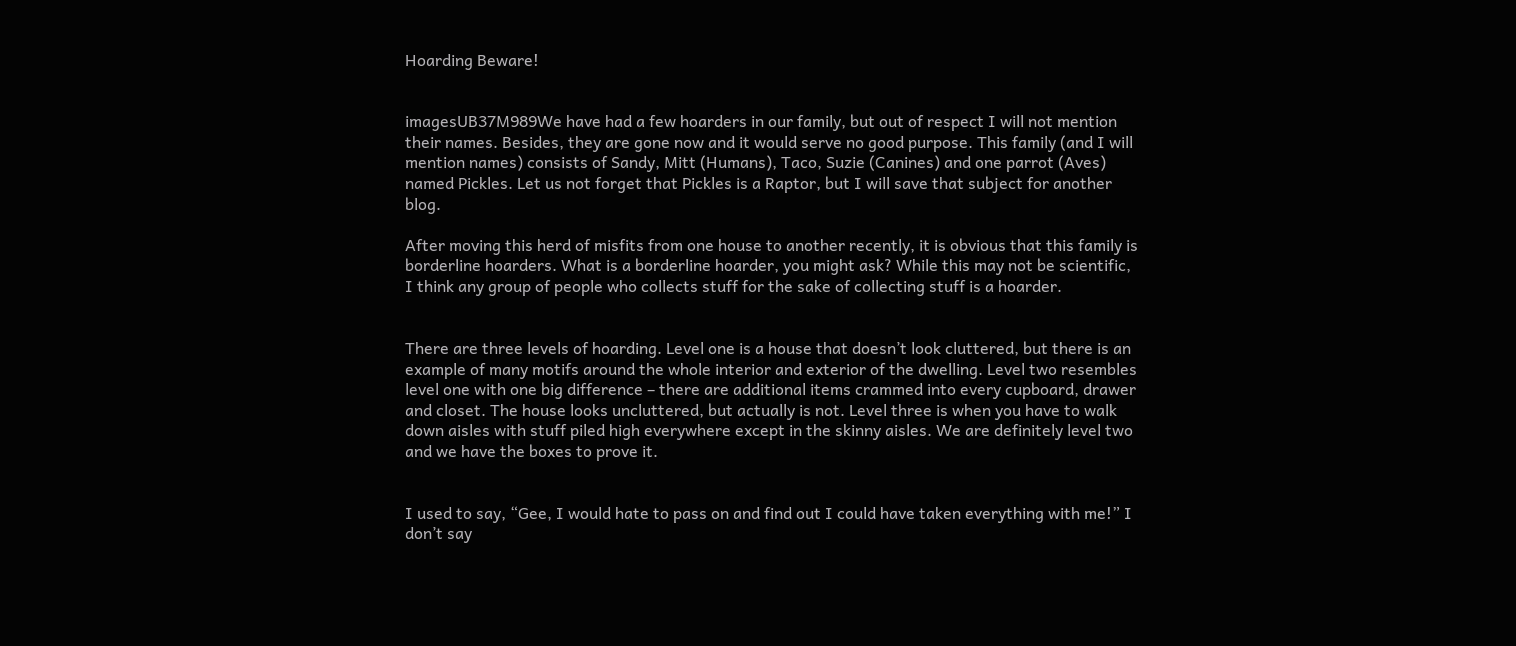Hoarding Beware!


imagesUB37M989We have had a few hoarders in our family, but out of respect I will not mention their names. Besides, they are gone now and it would serve no good purpose. This family (and I will mention names) consists of Sandy, Mitt (Humans), Taco, Suzie (Canines) and one parrot (Aves) named Pickles. Let us not forget that Pickles is a Raptor, but I will save that subject for another blog.

After moving this herd of misfits from one house to another recently, it is obvious that this family is borderline hoarders. What is a borderline hoarder, you might ask? While this may not be scientific, I think any group of people who collects stuff for the sake of collecting stuff is a hoarder.


There are three levels of hoarding. Level one is a house that doesn’t look cluttered, but there is an example of many motifs around the whole interior and exterior of the dwelling. Level two resembles level one with one big difference – there are additional items crammed into every cupboard, drawer and closet. The house looks uncluttered, but actually is not. Level three is when you have to walk down aisles with stuff piled high everywhere except in the skinny aisles. We are definitely level two and we have the boxes to prove it.


I used to say, “Gee, I would hate to pass on and find out I could have taken everything with me!” I don’t say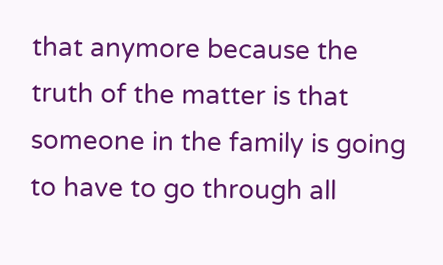that anymore because the truth of the matter is that someone in the family is going to have to go through all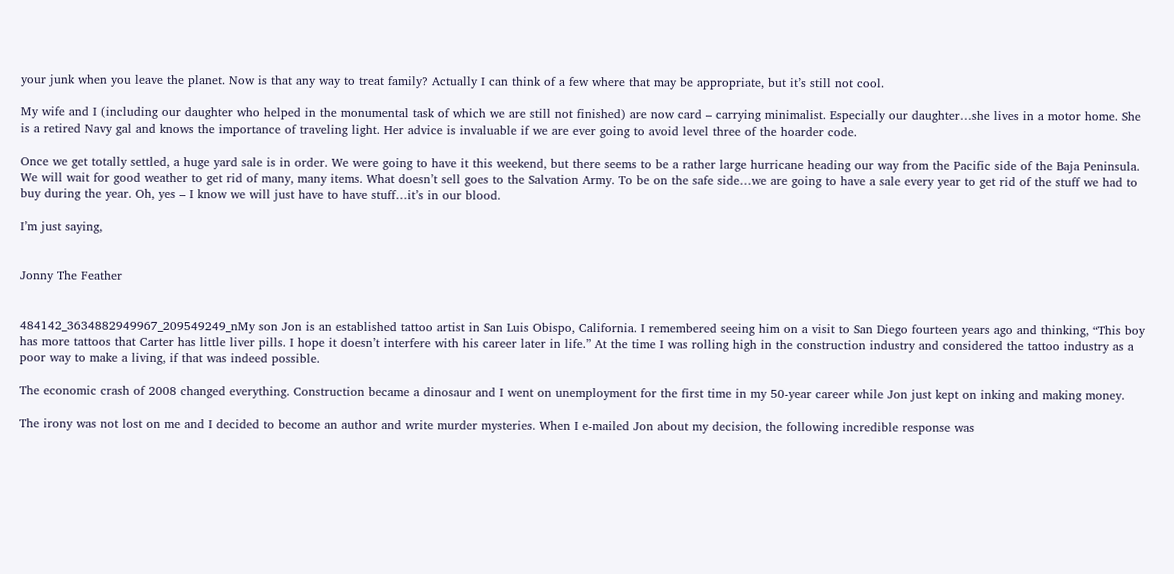your junk when you leave the planet. Now is that any way to treat family? Actually I can think of a few where that may be appropriate, but it’s still not cool.

My wife and I (including our daughter who helped in the monumental task of which we are still not finished) are now card – carrying minimalist. Especially our daughter…she lives in a motor home. She is a retired Navy gal and knows the importance of traveling light. Her advice is invaluable if we are ever going to avoid level three of the hoarder code.

Once we get totally settled, a huge yard sale is in order. We were going to have it this weekend, but there seems to be a rather large hurricane heading our way from the Pacific side of the Baja Peninsula. We will wait for good weather to get rid of many, many items. What doesn’t sell goes to the Salvation Army. To be on the safe side…we are going to have a sale every year to get rid of the stuff we had to buy during the year. Oh, yes – I know we will just have to have stuff…it’s in our blood.

I’m just saying,


Jonny The Feather


484142_3634882949967_209549249_nMy son Jon is an established tattoo artist in San Luis Obispo, California. I remembered seeing him on a visit to San Diego fourteen years ago and thinking, “This boy has more tattoos that Carter has little liver pills. I hope it doesn’t interfere with his career later in life.” At the time I was rolling high in the construction industry and considered the tattoo industry as a poor way to make a living, if that was indeed possible.

The economic crash of 2008 changed everything. Construction became a dinosaur and I went on unemployment for the first time in my 50-year career while Jon just kept on inking and making money.

The irony was not lost on me and I decided to become an author and write murder mysteries. When I e-mailed Jon about my decision, the following incredible response was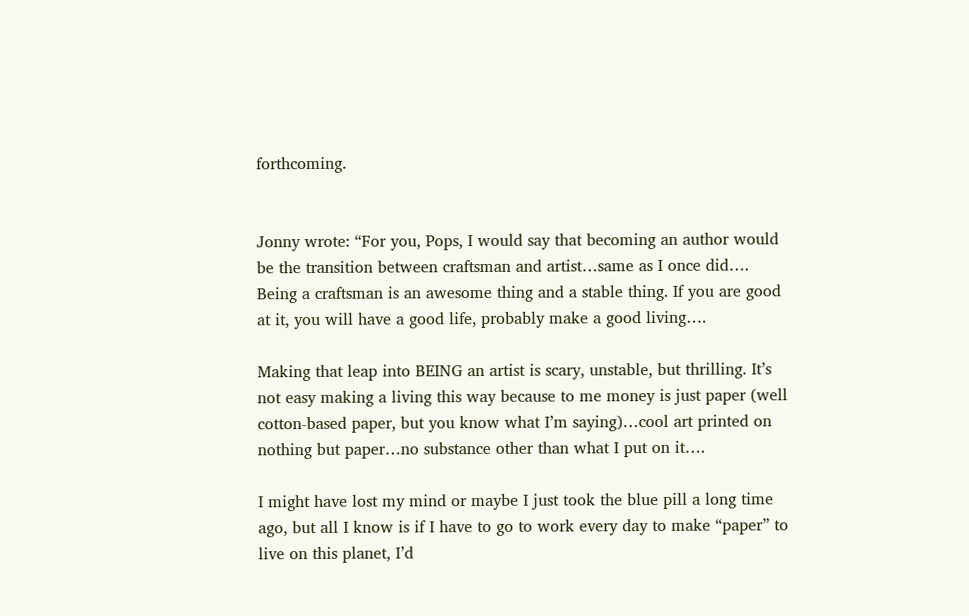forthcoming.


Jonny wrote: “For you, Pops, I would say that becoming an author would be the transition between craftsman and artist…same as I once did…. Being a craftsman is an awesome thing and a stable thing. If you are good at it, you will have a good life, probably make a good living….

Making that leap into BEING an artist is scary, unstable, but thrilling. It’s not easy making a living this way because to me money is just paper (well cotton-based paper, but you know what I’m saying)…cool art printed on nothing but paper…no substance other than what I put on it….

I might have lost my mind or maybe I just took the blue pill a long time ago, but all I know is if I have to go to work every day to make “paper” to live on this planet, I’d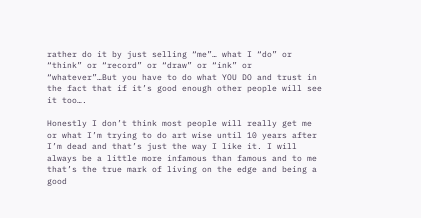rather do it by just selling “me”… what I “do” or “think” or “record” or “draw” or “ink” or “whatever”…But you have to do what YOU DO and trust in the fact that if it’s good enough other people will see it too….

Honestly I don’t think most people will really get me or what I’m trying to do art wise until 10 years after I’m dead and that’s just the way I like it. I will always be a little more infamous than famous and to me that’s the true mark of living on the edge and being a good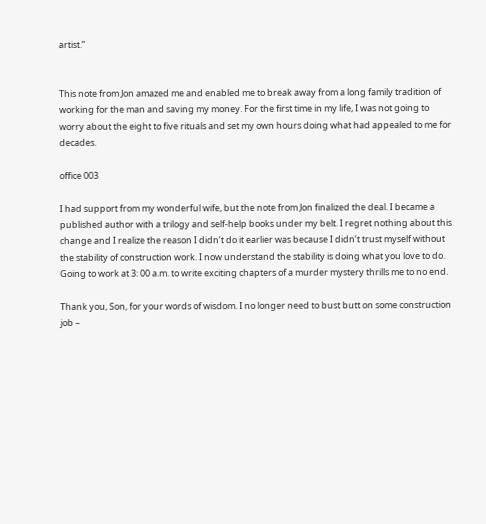artist.”


This note from Jon amazed me and enabled me to break away from a long family tradition of working for the man and saving my money. For the first time in my life, I was not going to worry about the eight to five rituals and set my own hours doing what had appealed to me for decades.

office 003

I had support from my wonderful wife, but the note from Jon finalized the deal. I became a published author with a trilogy and self-help books under my belt. I regret nothing about this change and I realize the reason I didn’t do it earlier was because I didn’t trust myself without the stability of construction work. I now understand the stability is doing what you love to do. Going to work at 3: 00 a.m. to write exciting chapters of a murder mystery thrills me to no end.

Thank you, Son, for your words of wisdom. I no longer need to bust butt on some construction job –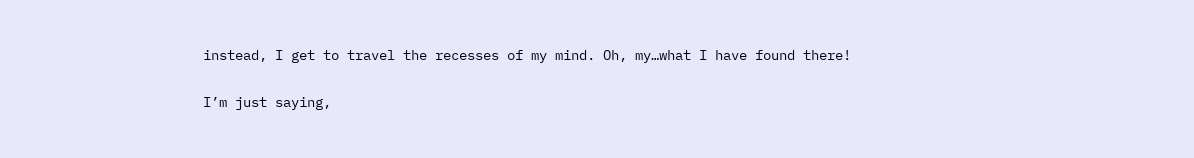instead, I get to travel the recesses of my mind. Oh, my…what I have found there!

I’m just saying,